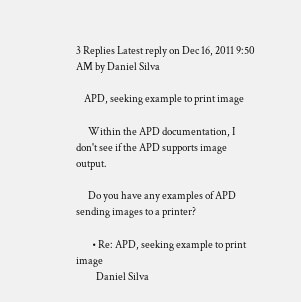3 Replies Latest reply on Dec 16, 2011 9:50 AM by Daniel Silva

    APD, seeking example to print image

      Within the APD documentation, I don't see if the APD supports image output.

      Do you have any examples of APD sending images to a printer?

        • Re: APD, seeking example to print image
          Daniel Silva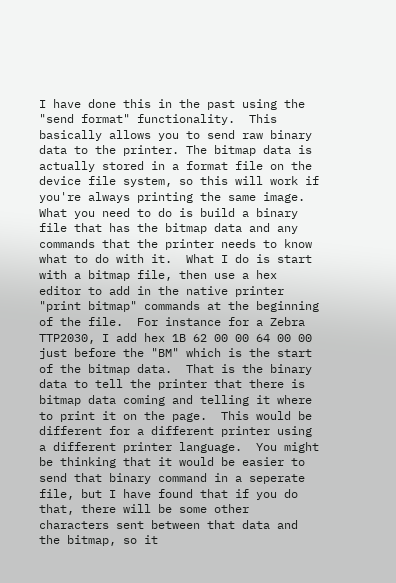I have done this in the past using the "send format" functionality.  This basically allows you to send raw binary data to the printer. The bitmap data is actually stored in a format file on the device file system, so this will work if you're always printing the same image.  What you need to do is build a binary file that has the bitmap data and any commands that the printer needs to know what to do with it.  What I do is start with a bitmap file, then use a hex editor to add in the native printer "print bitmap" commands at the beginning of the file.  For instance for a Zebra TTP2030, I add hex 1B 62 00 00 64 00 00  just before the "BM" which is the start of the bitmap data.  That is the binary data to tell the printer that there is bitmap data coming and telling it where to print it on the page.  This would be different for a different printer using a different printer language.  You might be thinking that it would be easier to send that binary command in a seperate file, but I have found that if you do that, there will be some other characters sent between that data and the bitmap, so it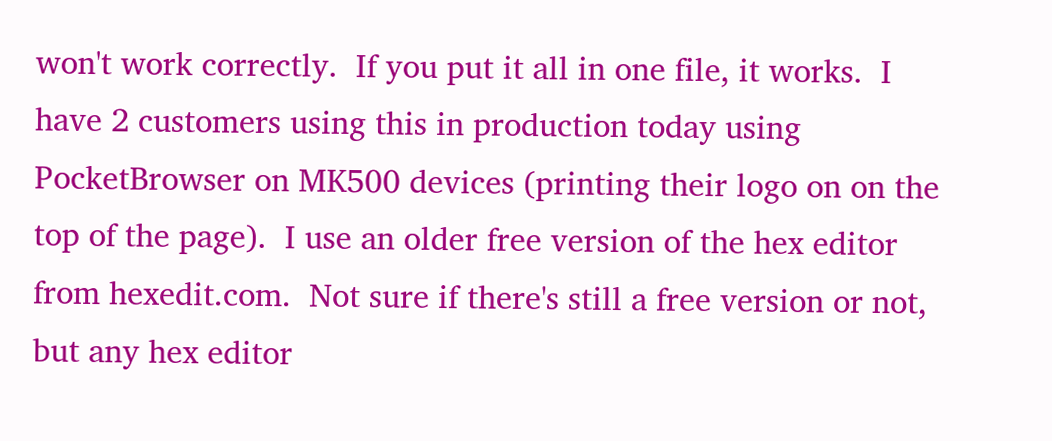won't work correctly.  If you put it all in one file, it works.  I have 2 customers using this in production today using PocketBrowser on MK500 devices (printing their logo on on the top of the page).  I use an older free version of the hex editor from hexedit.com.  Not sure if there's still a free version or not, but any hex editor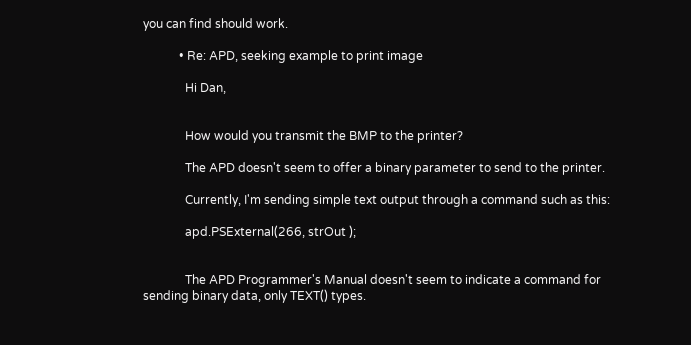you can find should work.

            • Re: APD, seeking example to print image

              Hi Dan,


              How would you transmit the BMP to the printer?

              The APD doesn't seem to offer a binary parameter to send to the printer.

              Currently, I'm sending simple text output through a command such as this:

              apd.PSExternal(266, strOut );


              The APD Programmer's Manual doesn't seem to indicate a command for sending binary data, only TEXT() types.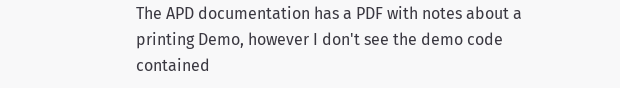The APD documentation has a PDF with notes about a printing Demo, however I don't see the demo code contained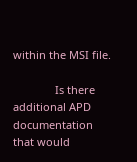within the MSI file.

              Is there additional APD documentation that would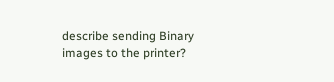describe sending Binary images to the printer?